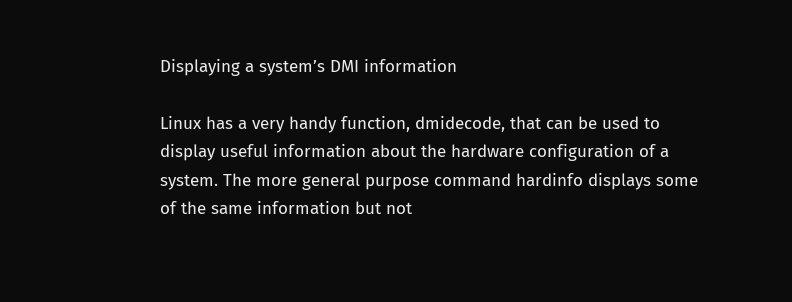Displaying a system’s DMI information

Linux has a very handy function, dmidecode, that can be used to display useful information about the hardware configuration of a system. The more general purpose command hardinfo displays some of the same information but not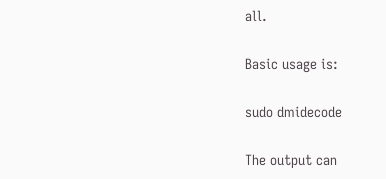all.

Basic usage is:

sudo dmidecode

The output can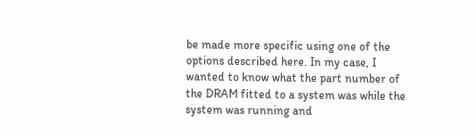be made more specific using one of the options described here. In my case, I wanted to know what the part number of the DRAM fitted to a system was while the system was running and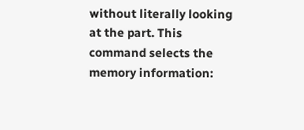without literally looking at the part. This command selects the memory information: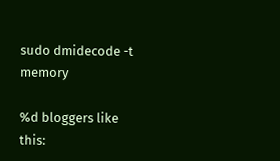sudo dmidecode -t memory

%d bloggers like this: